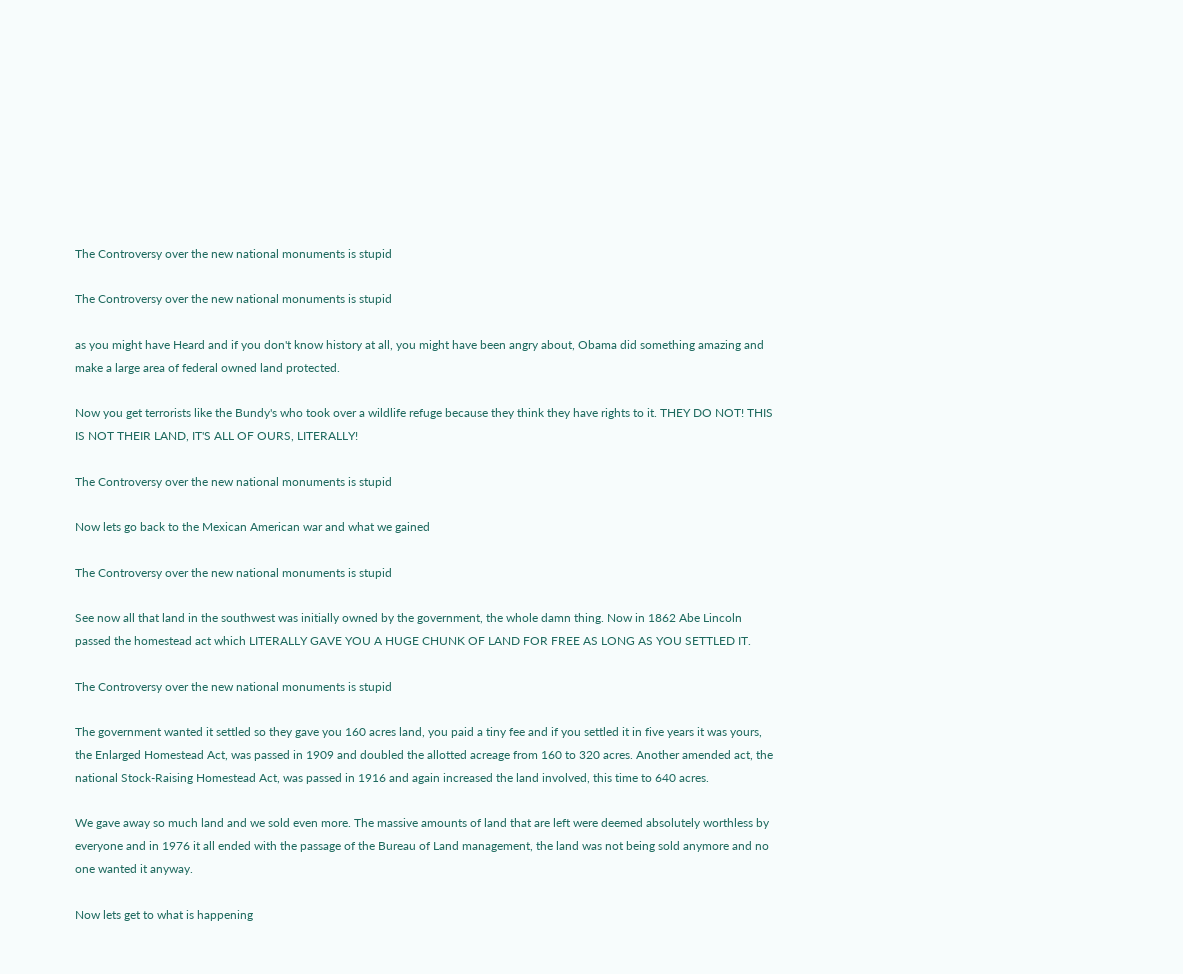The Controversy over the new national monuments is stupid

The Controversy over the new national monuments is stupid

as you might have Heard and if you don't know history at all, you might have been angry about, Obama did something amazing and make a large area of federal owned land protected.

Now you get terrorists like the Bundy's who took over a wildlife refuge because they think they have rights to it. THEY DO NOT! THIS IS NOT THEIR LAND, IT'S ALL OF OURS, LITERALLY!

The Controversy over the new national monuments is stupid

Now lets go back to the Mexican American war and what we gained

The Controversy over the new national monuments is stupid

See now all that land in the southwest was initially owned by the government, the whole damn thing. Now in 1862 Abe Lincoln passed the homestead act which LITERALLY GAVE YOU A HUGE CHUNK OF LAND FOR FREE AS LONG AS YOU SETTLED IT.

The Controversy over the new national monuments is stupid

The government wanted it settled so they gave you 160 acres land, you paid a tiny fee and if you settled it in five years it was yours, the Enlarged Homestead Act, was passed in 1909 and doubled the allotted acreage from 160 to 320 acres. Another amended act, the national Stock-Raising Homestead Act, was passed in 1916 and again increased the land involved, this time to 640 acres.

We gave away so much land and we sold even more. The massive amounts of land that are left were deemed absolutely worthless by everyone and in 1976 it all ended with the passage of the Bureau of Land management, the land was not being sold anymore and no one wanted it anyway.

Now lets get to what is happening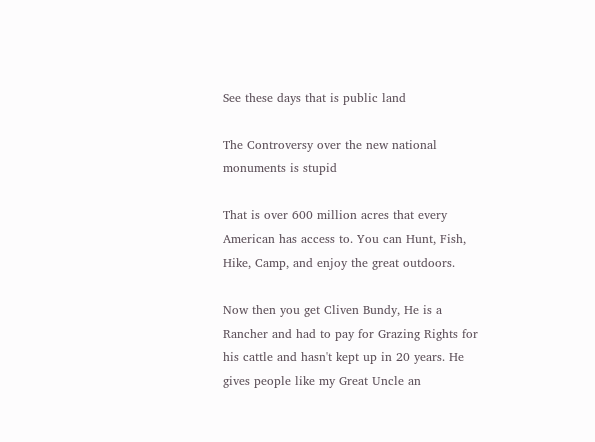See these days that is public land

The Controversy over the new national monuments is stupid

That is over 600 million acres that every American has access to. You can Hunt, Fish, Hike, Camp, and enjoy the great outdoors.

Now then you get Cliven Bundy, He is a Rancher and had to pay for Grazing Rights for his cattle and hasn't kept up in 20 years. He gives people like my Great Uncle an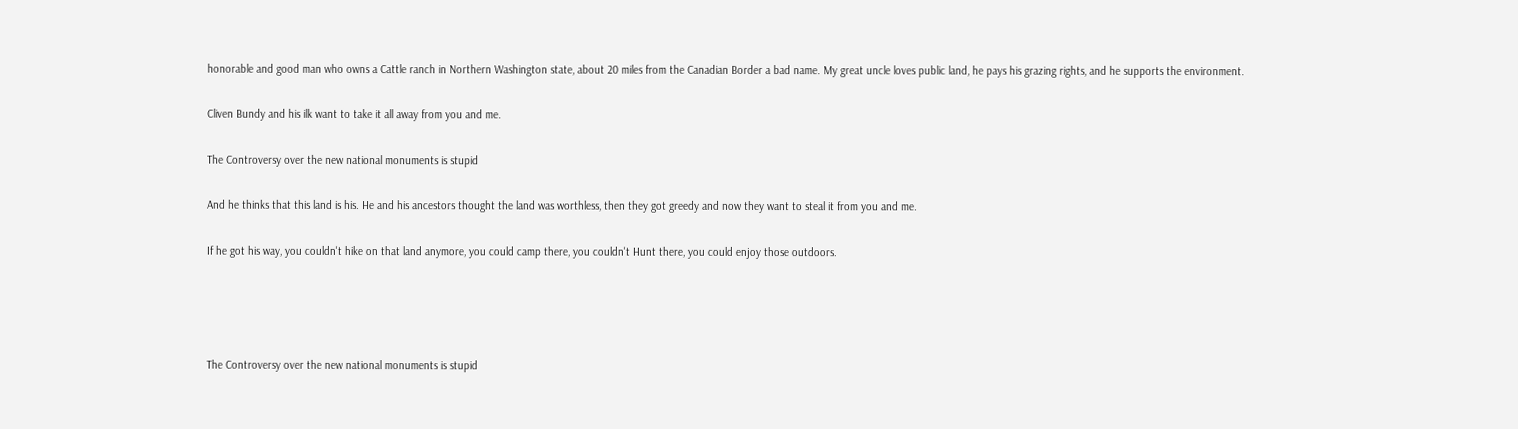honorable and good man who owns a Cattle ranch in Northern Washington state, about 20 miles from the Canadian Border a bad name. My great uncle loves public land, he pays his grazing rights, and he supports the environment.

Cliven Bundy and his ilk want to take it all away from you and me.

The Controversy over the new national monuments is stupid

And he thinks that this land is his. He and his ancestors thought the land was worthless, then they got greedy and now they want to steal it from you and me.

If he got his way, you couldn't hike on that land anymore, you could camp there, you couldn't Hunt there, you could enjoy those outdoors.




The Controversy over the new national monuments is stupid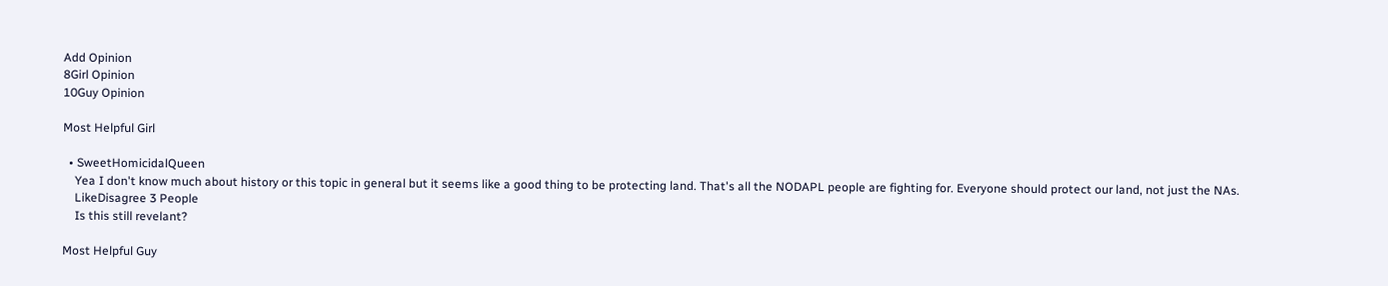Add Opinion
8Girl Opinion
10Guy Opinion

Most Helpful Girl

  • SweetHomicidalQueen
    Yea I don't know much about history or this topic in general but it seems like a good thing to be protecting land. That's all the NODAPL people are fighting for. Everyone should protect our land, not just the NAs.
    LikeDisagree 3 People
    Is this still revelant?

Most Helpful Guy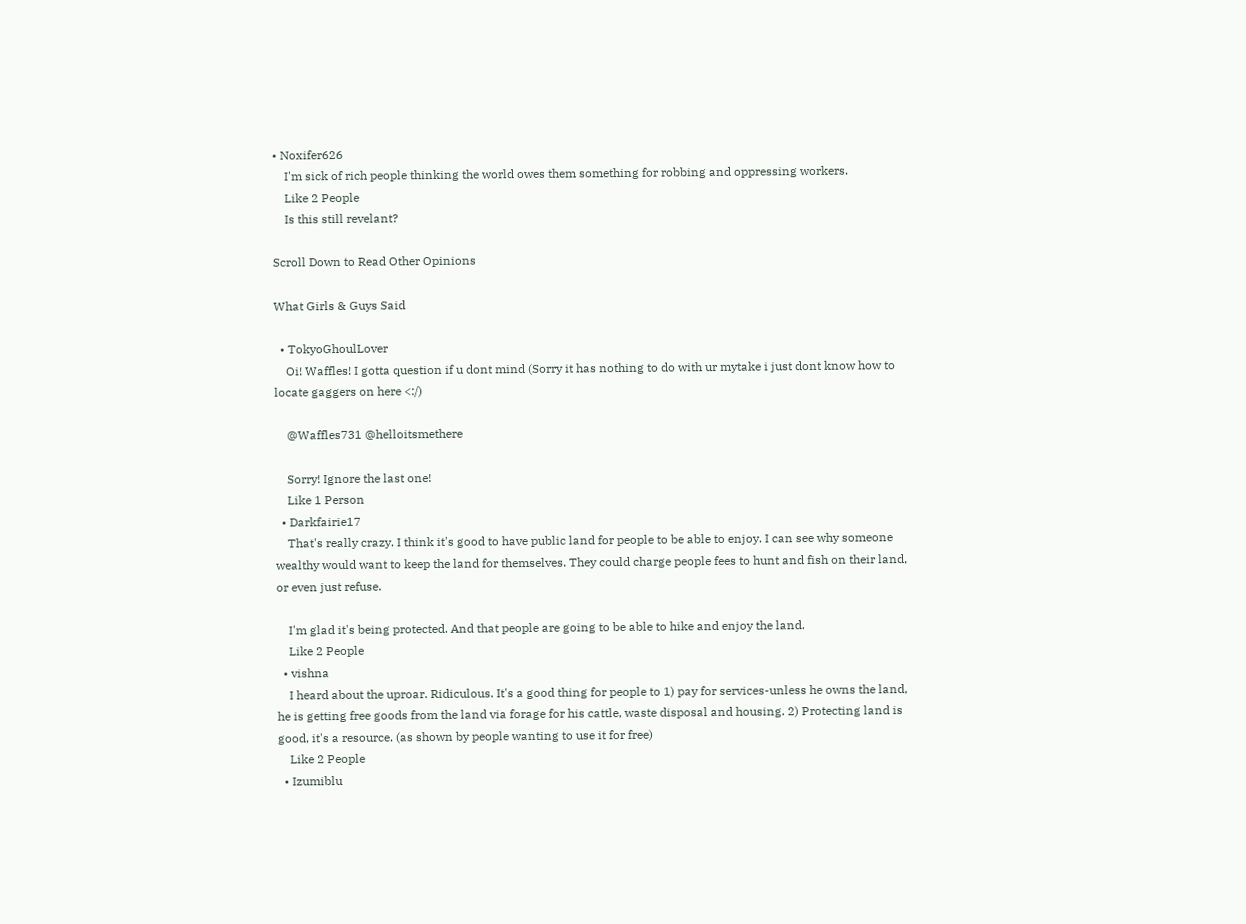• Noxifer626
    I'm sick of rich people thinking the world owes them something for robbing and oppressing workers.
    Like 2 People
    Is this still revelant?

Scroll Down to Read Other Opinions

What Girls & Guys Said

  • TokyoGhoulLover
    Oi! Waffles! I gotta question if u dont mind (Sorry it has nothing to do with ur mytake i just dont know how to locate gaggers on here <:/)

    @Waffles731 @helloitsmethere

    Sorry! Ignore the last one!
    Like 1 Person
  • Darkfairie17
    That's really crazy. I think it's good to have public land for people to be able to enjoy. I can see why someone wealthy would want to keep the land for themselves. They could charge people fees to hunt and fish on their land, or even just refuse.

    I'm glad it's being protected. And that people are going to be able to hike and enjoy the land.
    Like 2 People
  • vishna
    I heard about the uproar. Ridiculous. It's a good thing for people to 1) pay for services-unless he owns the land, he is getting free goods from the land via forage for his cattle, waste disposal and housing. 2) Protecting land is good, it's a resource. (as shown by people wanting to use it for free)
    Like 2 People
  • Izumiblu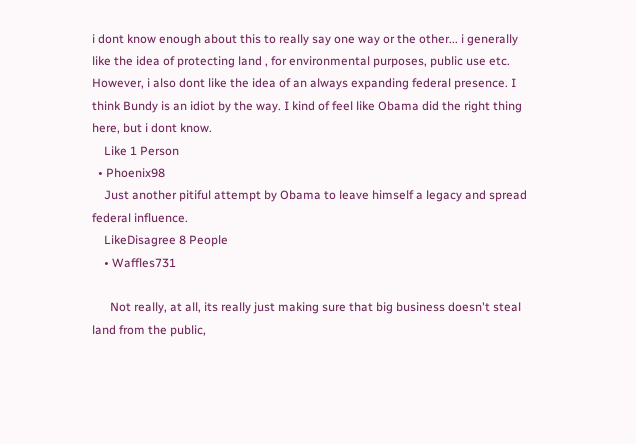i dont know enough about this to really say one way or the other... i generally like the idea of protecting land , for environmental purposes, public use etc. However, i also dont like the idea of an always expanding federal presence. I think Bundy is an idiot by the way. I kind of feel like Obama did the right thing here, but i dont know.
    Like 1 Person
  • Phoenix98
    Just another pitiful attempt by Obama to leave himself a legacy and spread federal influence.
    LikeDisagree 8 People
    • Waffles731

      Not really, at all, its really just making sure that big business doesn't steal land from the public,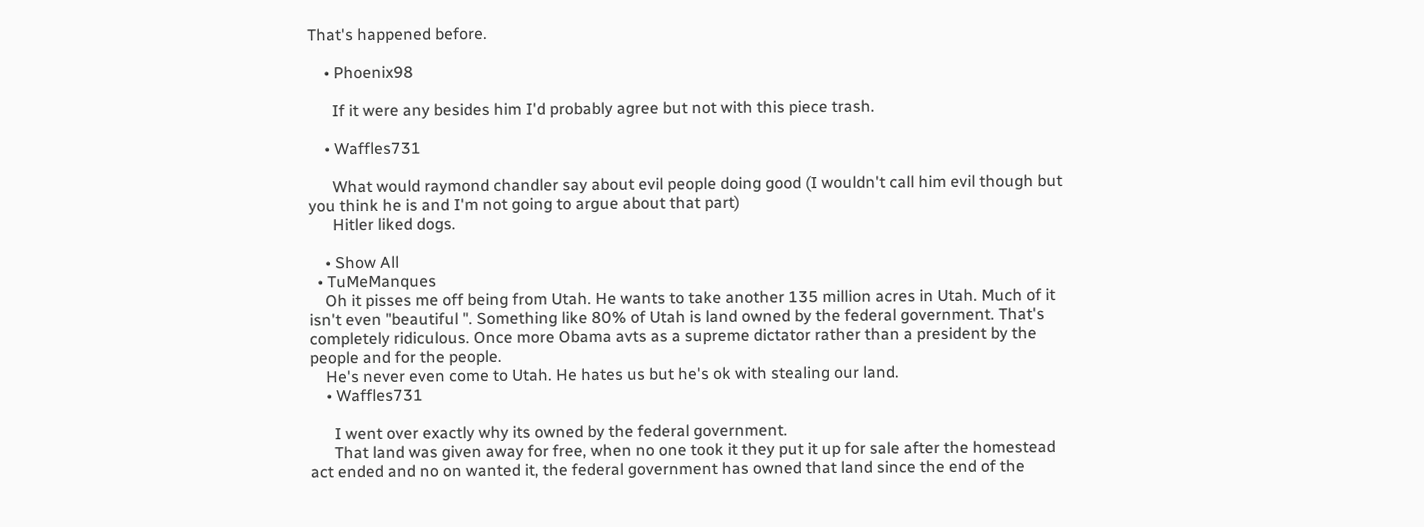That's happened before.

    • Phoenix98

      If it were any besides him I'd probably agree but not with this piece trash.

    • Waffles731

      What would raymond chandler say about evil people doing good (I wouldn't call him evil though but you think he is and I'm not going to argue about that part)
      Hitler liked dogs.

    • Show All
  • TuMeManques
    Oh it pisses me off being from Utah. He wants to take another 135 million acres in Utah. Much of it isn't even "beautiful ". Something like 80% of Utah is land owned by the federal government. That's completely ridiculous. Once more Obama avts as a supreme dictator rather than a president by the people and for the people.
    He's never even come to Utah. He hates us but he's ok with stealing our land.
    • Waffles731

      I went over exactly why its owned by the federal government.
      That land was given away for free, when no one took it they put it up for sale after the homestead act ended and no on wanted it, the federal government has owned that land since the end of the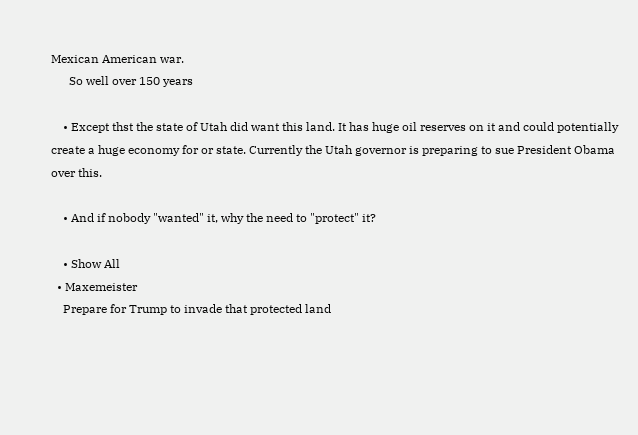Mexican American war.
      So well over 150 years

    • Except thst the state of Utah did want this land. It has huge oil reserves on it and could potentially create a huge economy for or state. Currently the Utah governor is preparing to sue President Obama over this.

    • And if nobody "wanted" it, why the need to "protect" it?

    • Show All
  • Maxemeister
    Prepare for Trump to invade that protected land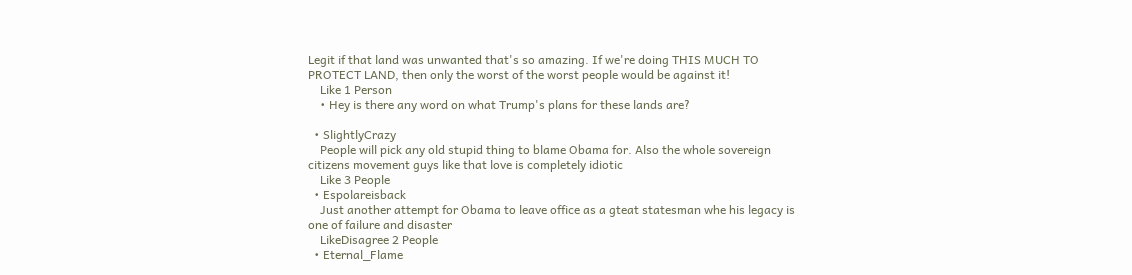Legit if that land was unwanted that's so amazing. If we're doing THIS MUCH TO PROTECT LAND, then only the worst of the worst people would be against it!
    Like 1 Person
    • Hey is there any word on what Trump's plans for these lands are?

  • SlightlyCrazy
    People will pick any old stupid thing to blame Obama for. Also the whole sovereign citizens movement guys like that love is completely idiotic
    Like 3 People
  • Espolareisback
    Just another attempt for Obama to leave office as a gteat statesman whe his legacy is one of failure and disaster
    LikeDisagree 2 People
  • Eternal_Flame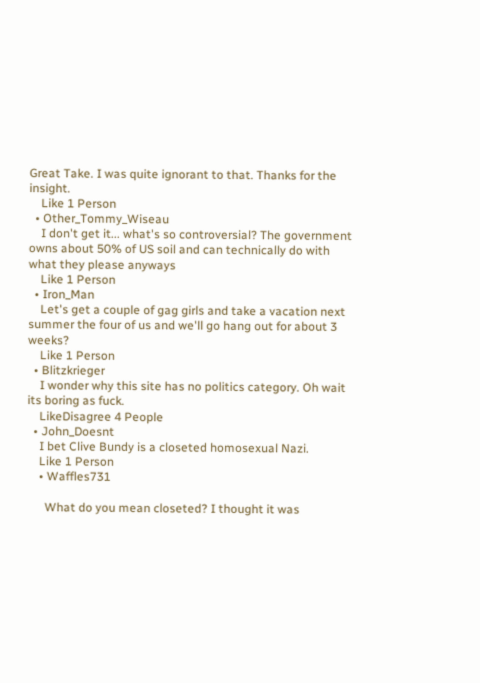Great Take. I was quite ignorant to that. Thanks for the insight.
    Like 1 Person
  • Other_Tommy_Wiseau
    I don't get it... what's so controversial? The government owns about 50% of US soil and can technically do with what they please anyways
    Like 1 Person
  • Iron_Man
    Let's get a couple of gag girls and take a vacation next summer the four of us and we'll go hang out for about 3 weeks?
    Like 1 Person
  • Blitzkrieger
    I wonder why this site has no politics category. Oh wait its boring as fuck.
    LikeDisagree 4 People
  • John_Doesnt
    I bet Clive Bundy is a closeted homosexual Nazi.
    Like 1 Person
    • Waffles731

      What do you mean closeted? I thought it was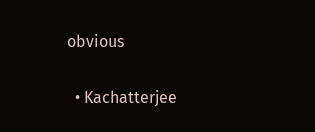obvious

  • Kachatterjee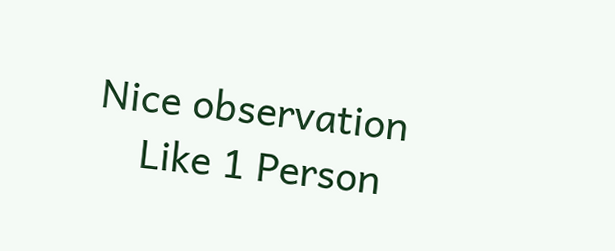Nice observation
    Like 1 Person